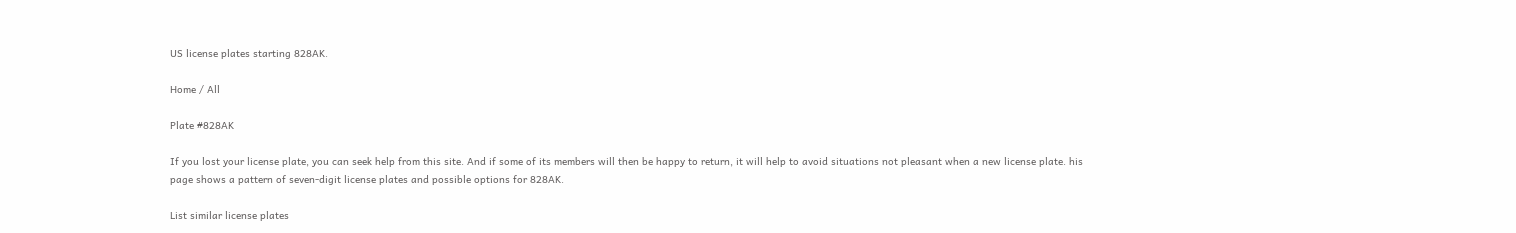US license plates starting 828AK.

Home / All

Plate #828AK

If you lost your license plate, you can seek help from this site. And if some of its members will then be happy to return, it will help to avoid situations not pleasant when a new license plate. his page shows a pattern of seven-digit license plates and possible options for 828AK.

List similar license plates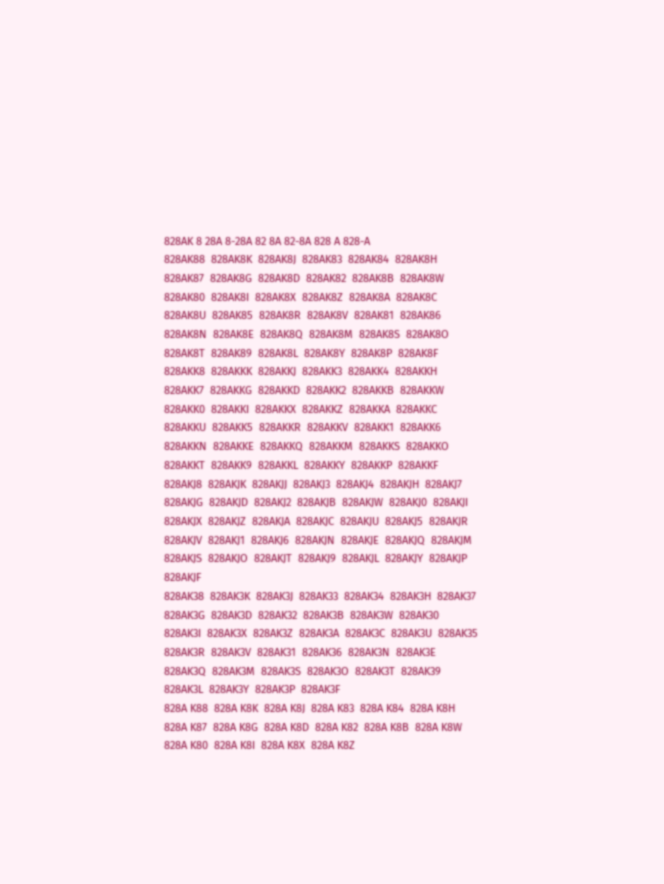828AK 8 28A 8-28A 82 8A 82-8A 828 A 828-A
828AK88  828AK8K  828AK8J  828AK83  828AK84  828AK8H  828AK87  828AK8G  828AK8D  828AK82  828AK8B  828AK8W  828AK80  828AK8I  828AK8X  828AK8Z  828AK8A  828AK8C  828AK8U  828AK85  828AK8R  828AK8V  828AK81  828AK86  828AK8N  828AK8E  828AK8Q  828AK8M  828AK8S  828AK8O  828AK8T  828AK89  828AK8L  828AK8Y  828AK8P  828AK8F
828AKK8  828AKKK  828AKKJ  828AKK3  828AKK4  828AKKH  828AKK7  828AKKG  828AKKD  828AKK2  828AKKB  828AKKW  828AKK0  828AKKI  828AKKX  828AKKZ  828AKKA  828AKKC  828AKKU  828AKK5  828AKKR  828AKKV  828AKK1  828AKK6  828AKKN  828AKKE  828AKKQ  828AKKM  828AKKS  828AKKO  828AKKT  828AKK9  828AKKL  828AKKY  828AKKP  828AKKF
828AKJ8  828AKJK  828AKJJ  828AKJ3  828AKJ4  828AKJH  828AKJ7  828AKJG  828AKJD  828AKJ2  828AKJB  828AKJW  828AKJ0  828AKJI  828AKJX  828AKJZ  828AKJA  828AKJC  828AKJU  828AKJ5  828AKJR  828AKJV  828AKJ1  828AKJ6  828AKJN  828AKJE  828AKJQ  828AKJM  828AKJS  828AKJO  828AKJT  828AKJ9  828AKJL  828AKJY  828AKJP  828AKJF
828AK38  828AK3K  828AK3J  828AK33  828AK34  828AK3H  828AK37  828AK3G  828AK3D  828AK32  828AK3B  828AK3W  828AK30  828AK3I  828AK3X  828AK3Z  828AK3A  828AK3C  828AK3U  828AK35  828AK3R  828AK3V  828AK31  828AK36  828AK3N  828AK3E  828AK3Q  828AK3M  828AK3S  828AK3O  828AK3T  828AK39  828AK3L  828AK3Y  828AK3P  828AK3F
828A K88  828A K8K  828A K8J  828A K83  828A K84  828A K8H  828A K87  828A K8G  828A K8D  828A K82  828A K8B  828A K8W  828A K80  828A K8I  828A K8X  828A K8Z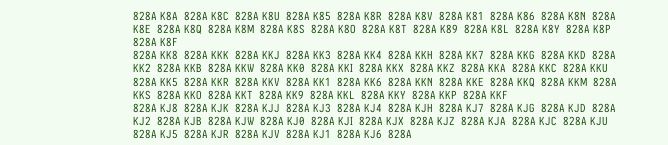828A K8A  828A K8C  828A K8U  828A K85  828A K8R  828A K8V  828A K81  828A K86  828A K8N  828A K8E  828A K8Q  828A K8M  828A K8S  828A K8O  828A K8T  828A K89  828A K8L  828A K8Y  828A K8P  828A K8F
828A KK8  828A KKK  828A KKJ  828A KK3  828A KK4  828A KKH  828A KK7  828A KKG  828A KKD  828A KK2  828A KKB  828A KKW  828A KK0  828A KKI  828A KKX  828A KKZ  828A KKA  828A KKC  828A KKU  828A KK5  828A KKR  828A KKV  828A KK1  828A KK6  828A KKN  828A KKE  828A KKQ  828A KKM  828A KKS  828A KKO  828A KKT  828A KK9  828A KKL  828A KKY  828A KKP  828A KKF
828A KJ8  828A KJK  828A KJJ  828A KJ3  828A KJ4  828A KJH  828A KJ7  828A KJG  828A KJD  828A KJ2  828A KJB  828A KJW  828A KJ0  828A KJI  828A KJX  828A KJZ  828A KJA  828A KJC  828A KJU  828A KJ5  828A KJR  828A KJV  828A KJ1  828A KJ6  828A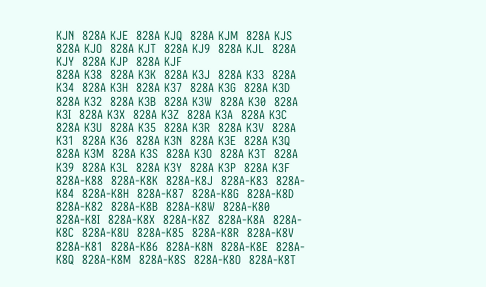KJN  828A KJE  828A KJQ  828A KJM  828A KJS  828A KJO  828A KJT  828A KJ9  828A KJL  828A KJY  828A KJP  828A KJF
828A K38  828A K3K  828A K3J  828A K33  828A K34  828A K3H  828A K37  828A K3G  828A K3D  828A K32  828A K3B  828A K3W  828A K30  828A K3I  828A K3X  828A K3Z  828A K3A  828A K3C  828A K3U  828A K35  828A K3R  828A K3V  828A K31  828A K36  828A K3N  828A K3E  828A K3Q  828A K3M  828A K3S  828A K3O  828A K3T  828A K39  828A K3L  828A K3Y  828A K3P  828A K3F
828A-K88  828A-K8K  828A-K8J  828A-K83  828A-K84  828A-K8H  828A-K87  828A-K8G  828A-K8D  828A-K82  828A-K8B  828A-K8W  828A-K80  828A-K8I  828A-K8X  828A-K8Z  828A-K8A  828A-K8C  828A-K8U  828A-K85  828A-K8R  828A-K8V  828A-K81  828A-K86  828A-K8N  828A-K8E  828A-K8Q  828A-K8M  828A-K8S  828A-K8O  828A-K8T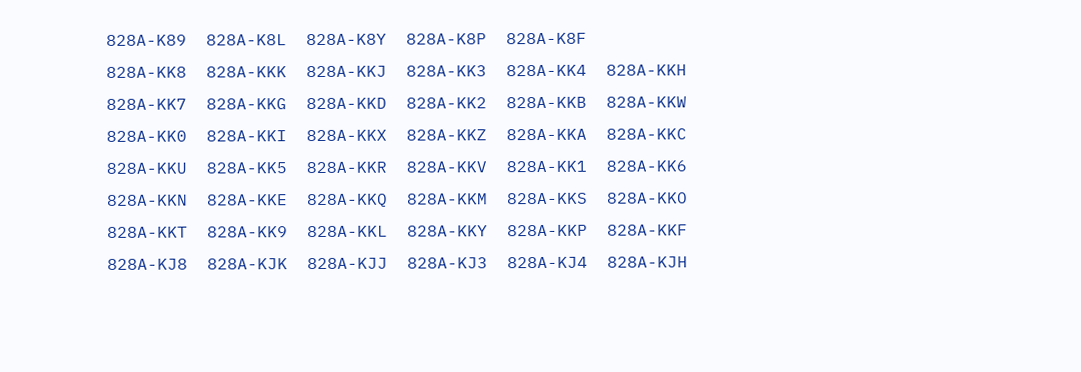828A-K89  828A-K8L  828A-K8Y  828A-K8P  828A-K8F
828A-KK8  828A-KKK  828A-KKJ  828A-KK3  828A-KK4  828A-KKH  828A-KK7  828A-KKG  828A-KKD  828A-KK2  828A-KKB  828A-KKW  828A-KK0  828A-KKI  828A-KKX  828A-KKZ  828A-KKA  828A-KKC  828A-KKU  828A-KK5  828A-KKR  828A-KKV  828A-KK1  828A-KK6  828A-KKN  828A-KKE  828A-KKQ  828A-KKM  828A-KKS  828A-KKO  828A-KKT  828A-KK9  828A-KKL  828A-KKY  828A-KKP  828A-KKF
828A-KJ8  828A-KJK  828A-KJJ  828A-KJ3  828A-KJ4  828A-KJH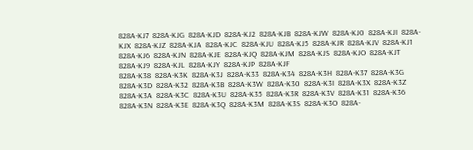828A-KJ7  828A-KJG  828A-KJD  828A-KJ2  828A-KJB  828A-KJW  828A-KJ0  828A-KJI  828A-KJX  828A-KJZ  828A-KJA  828A-KJC  828A-KJU  828A-KJ5  828A-KJR  828A-KJV  828A-KJ1  828A-KJ6  828A-KJN  828A-KJE  828A-KJQ  828A-KJM  828A-KJS  828A-KJO  828A-KJT  828A-KJ9  828A-KJL  828A-KJY  828A-KJP  828A-KJF
828A-K38  828A-K3K  828A-K3J  828A-K33  828A-K34  828A-K3H  828A-K37  828A-K3G  828A-K3D  828A-K32  828A-K3B  828A-K3W  828A-K30  828A-K3I  828A-K3X  828A-K3Z  828A-K3A  828A-K3C  828A-K3U  828A-K35  828A-K3R  828A-K3V  828A-K31  828A-K36  828A-K3N  828A-K3E  828A-K3Q  828A-K3M  828A-K3S  828A-K3O  828A-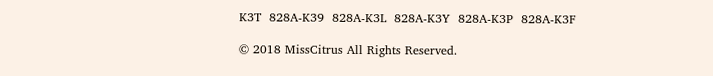K3T  828A-K39  828A-K3L  828A-K3Y  828A-K3P  828A-K3F

© 2018 MissCitrus All Rights Reserved.